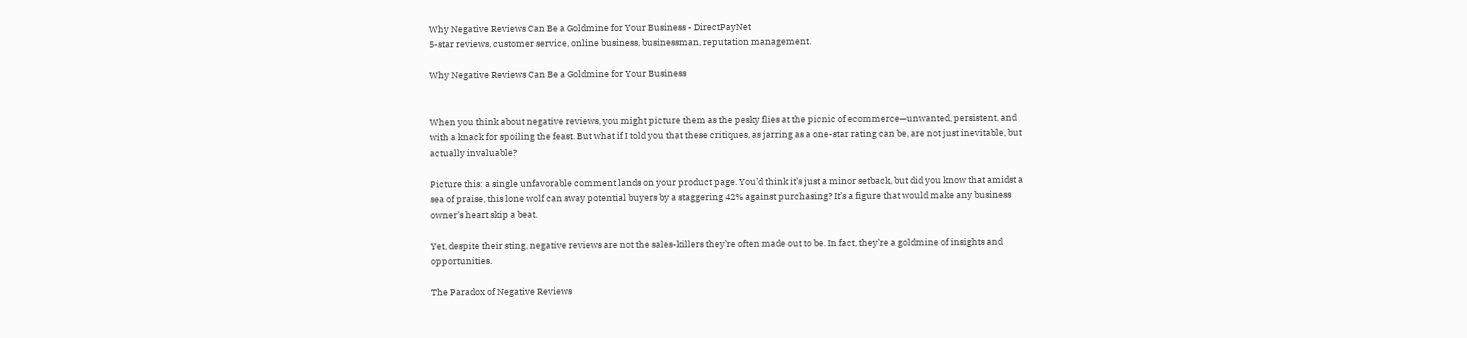Why Negative Reviews Can Be a Goldmine for Your Business - DirectPayNet
5-star reviews, customer service, online business, businessman, reputation management.

Why Negative Reviews Can Be a Goldmine for Your Business


When you think about negative reviews, you might picture them as the pesky flies at the picnic of ecommerce—unwanted, persistent, and with a knack for spoiling the feast. But what if I told you that these critiques, as jarring as a one-star rating can be, are not just inevitable, but actually invaluable?

Picture this: a single unfavorable comment lands on your product page. You’d think it’s just a minor setback, but did you know that amidst a sea of praise, this lone wolf can sway potential buyers by a staggering 42% against purchasing? It’s a figure that would make any business owner’s heart skip a beat.

Yet, despite their sting, negative reviews are not the sales-killers they’re often made out to be. In fact, they’re a goldmine of insights and opportunities.

The Paradox of Negative Reviews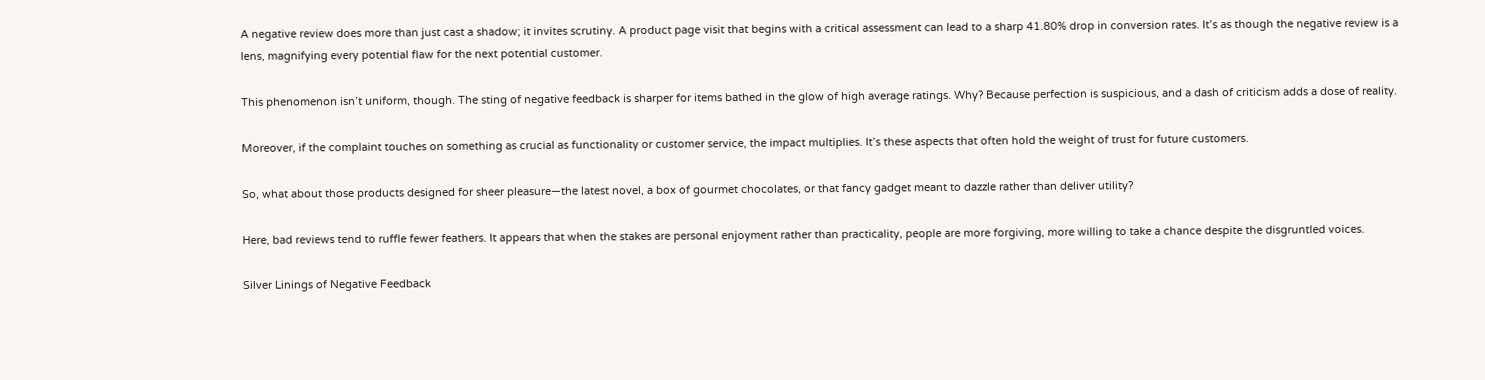A negative review does more than just cast a shadow; it invites scrutiny. A product page visit that begins with a critical assessment can lead to a sharp 41.80% drop in conversion rates. It’s as though the negative review is a lens, magnifying every potential flaw for the next potential customer.

This phenomenon isn’t uniform, though. The sting of negative feedback is sharper for items bathed in the glow of high average ratings. Why? Because perfection is suspicious, and a dash of criticism adds a dose of reality.

Moreover, if the complaint touches on something as crucial as functionality or customer service, the impact multiplies. It’s these aspects that often hold the weight of trust for future customers.

So, what about those products designed for sheer pleasure—the latest novel, a box of gourmet chocolates, or that fancy gadget meant to dazzle rather than deliver utility?

Here, bad reviews tend to ruffle fewer feathers. It appears that when the stakes are personal enjoyment rather than practicality, people are more forgiving, more willing to take a chance despite the disgruntled voices.

Silver Linings of Negative Feedback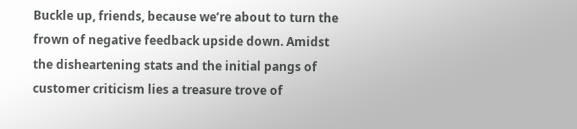Buckle up, friends, because we’re about to turn the frown of negative feedback upside down. Amidst the disheartening stats and the initial pangs of customer criticism lies a treasure trove of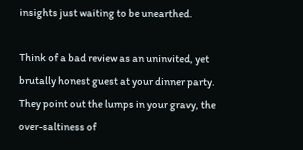insights just waiting to be unearthed.

Think of a bad review as an uninvited, yet brutally honest guest at your dinner party. They point out the lumps in your gravy, the over-saltiness of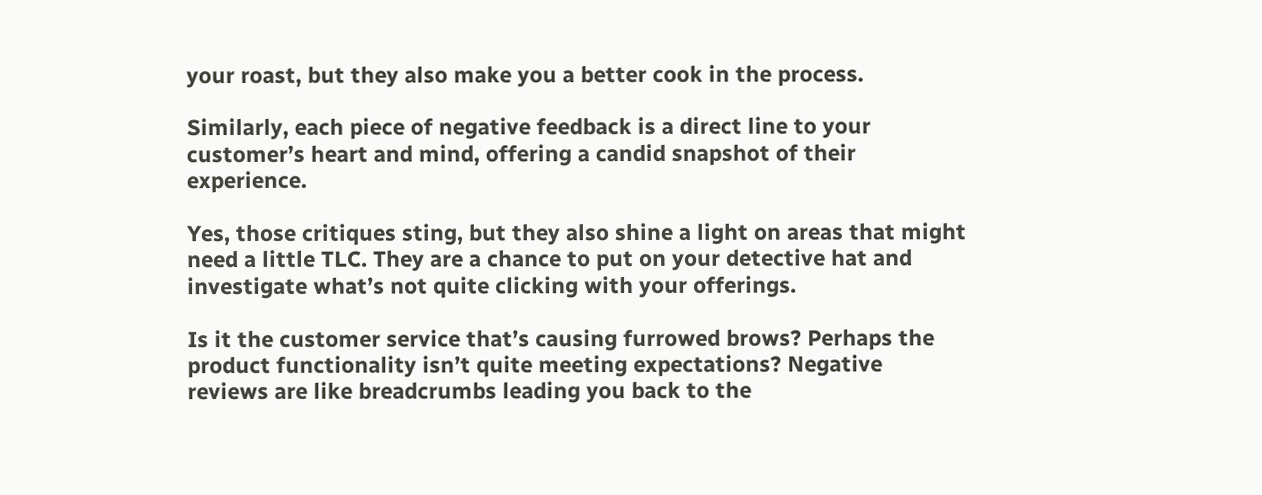your roast, but they also make you a better cook in the process.

Similarly, each piece of negative feedback is a direct line to your customer’s heart and mind, offering a candid snapshot of their experience.

Yes, those critiques sting, but they also shine a light on areas that might need a little TLC. They are a chance to put on your detective hat and investigate what’s not quite clicking with your offerings.

Is it the customer service that’s causing furrowed brows? Perhaps the product functionality isn’t quite meeting expectations? Negative reviews are like breadcrumbs leading you back to the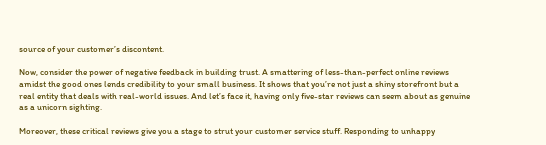source of your customer’s discontent.

Now, consider the power of negative feedback in building trust. A smattering of less-than-perfect online reviews amidst the good ones lends credibility to your small business. It shows that you’re not just a shiny storefront but a real entity that deals with real-world issues. And let’s face it, having only five-star reviews can seem about as genuine as a unicorn sighting.

Moreover, these critical reviews give you a stage to strut your customer service stuff. Responding to unhappy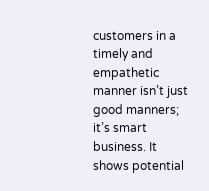customers in a timely and empathetic manner isn’t just good manners; it’s smart business. It shows potential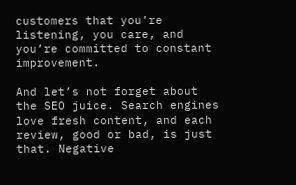customers that you’re listening, you care, and you’re committed to constant improvement.

And let’s not forget about the SEO juice. Search engines love fresh content, and each review, good or bad, is just that. Negative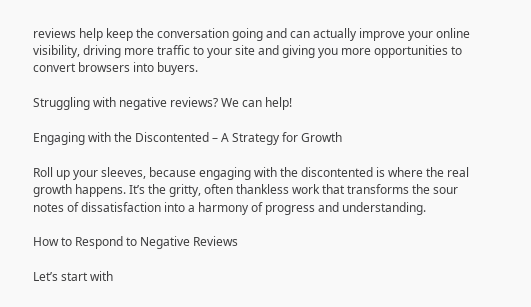reviews help keep the conversation going and can actually improve your online visibility, driving more traffic to your site and giving you more opportunities to convert browsers into buyers.

Struggling with negative reviews? We can help!

Engaging with the Discontented – A Strategy for Growth

Roll up your sleeves, because engaging with the discontented is where the real growth happens. It’s the gritty, often thankless work that transforms the sour notes of dissatisfaction into a harmony of progress and understanding.

How to Respond to Negative Reviews

Let’s start with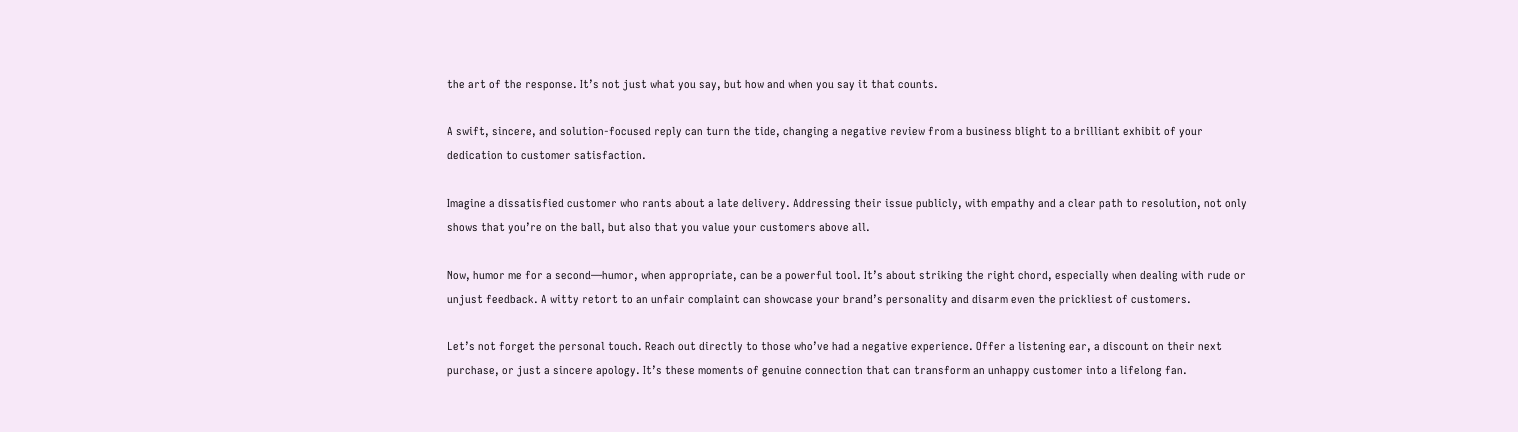the art of the response. It’s not just what you say, but how and when you say it that counts.

A swift, sincere, and solution-focused reply can turn the tide, changing a negative review from a business blight to a brilliant exhibit of your dedication to customer satisfaction.

Imagine a dissatisfied customer who rants about a late delivery. Addressing their issue publicly, with empathy and a clear path to resolution, not only shows that you’re on the ball, but also that you value your customers above all.

Now, humor me for a second—humor, when appropriate, can be a powerful tool. It’s about striking the right chord, especially when dealing with rude or unjust feedback. A witty retort to an unfair complaint can showcase your brand’s personality and disarm even the prickliest of customers.

Let’s not forget the personal touch. Reach out directly to those who’ve had a negative experience. Offer a listening ear, a discount on their next purchase, or just a sincere apology. It’s these moments of genuine connection that can transform an unhappy customer into a lifelong fan.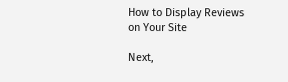How to Display Reviews on Your Site

Next,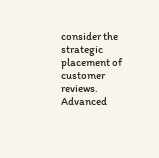consider the strategic placement of customer reviews. Advanced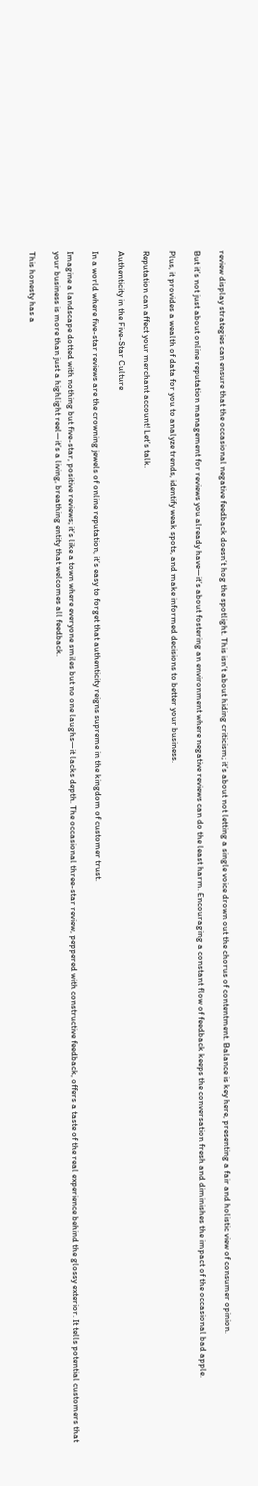review display strategies can ensure that the occasional negative feedback doesn’t hog the spotlight. This isn’t about hiding criticism; it’s about not letting a single voice drown out the chorus of contentment. Balance is key here, presenting a fair and holistic view of consumer opinion.

But it’s not just about online reputation management for reviews you already have—it’s about fostering an environment where negative reviews can do the least harm. Encouraging a constant flow of feedback keeps the conversation fresh and diminishes the impact of the occasional bad apple.

Plus, it provides a wealth of data for you to analyze trends, identify weak spots, and make informed decisions to better your business.

Reputation can affect your merchant account! Let’s talk.

Authenticity in the Five-Star Culture

In a world where five-star reviews are the crowning jewels of online reputation, it’s easy to forget that authenticity reigns supreme in the kingdom of customer trust.

Imagine a landscape dotted with nothing but five-star, positive reviews; it’s like a town where everyone smiles but no one laughs—it lacks depth. The occasional three-star review, peppered with constructive feedback, offers a taste of the real experience behind the glossy exterior. It tells potential customers that your business is more than just a highlight reel—it’s a living, breathing entity that welcomes all feedback.

This honesty has a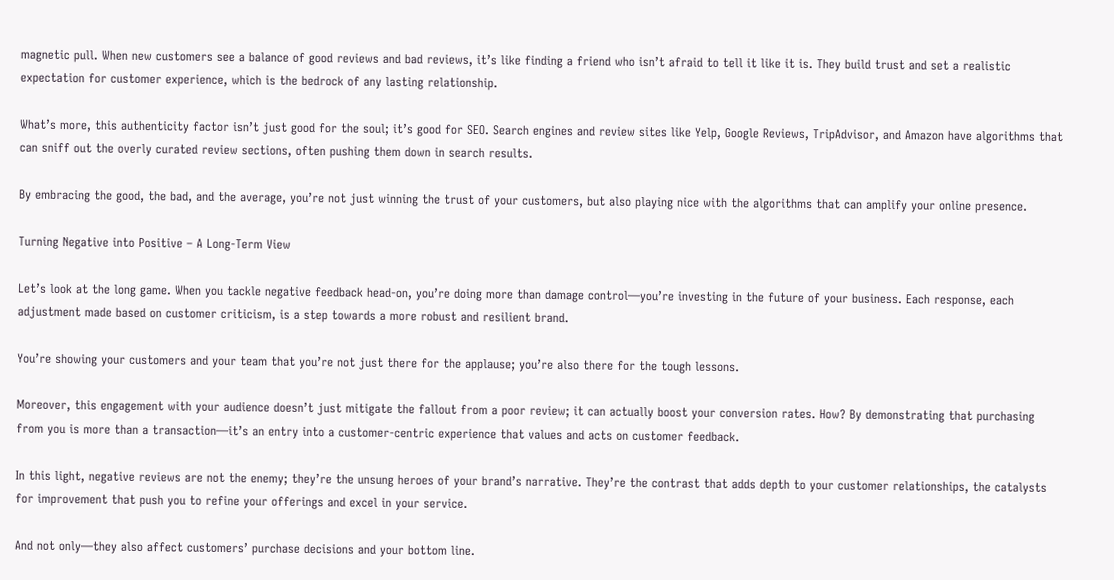magnetic pull. When new customers see a balance of good reviews and bad reviews, it’s like finding a friend who isn’t afraid to tell it like it is. They build trust and set a realistic expectation for customer experience, which is the bedrock of any lasting relationship.

What’s more, this authenticity factor isn’t just good for the soul; it’s good for SEO. Search engines and review sites like Yelp, Google Reviews, TripAdvisor, and Amazon have algorithms that can sniff out the overly curated review sections, often pushing them down in search results.

By embracing the good, the bad, and the average, you’re not just winning the trust of your customers, but also playing nice with the algorithms that can amplify your online presence.

Turning Negative into Positive – A Long-Term View

Let’s look at the long game. When you tackle negative feedback head-on, you’re doing more than damage control—you’re investing in the future of your business. Each response, each adjustment made based on customer criticism, is a step towards a more robust and resilient brand.

You’re showing your customers and your team that you’re not just there for the applause; you’re also there for the tough lessons.

Moreover, this engagement with your audience doesn’t just mitigate the fallout from a poor review; it can actually boost your conversion rates. How? By demonstrating that purchasing from you is more than a transaction—it’s an entry into a customer-centric experience that values and acts on customer feedback.

In this light, negative reviews are not the enemy; they’re the unsung heroes of your brand’s narrative. They’re the contrast that adds depth to your customer relationships, the catalysts for improvement that push you to refine your offerings and excel in your service.

And not only—they also affect customers’ purchase decisions and your bottom line.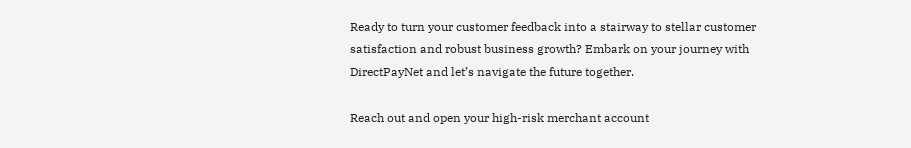Ready to turn your customer feedback into a stairway to stellar customer satisfaction and robust business growth? Embark on your journey with DirectPayNet and let’s navigate the future together.

Reach out and open your high-risk merchant account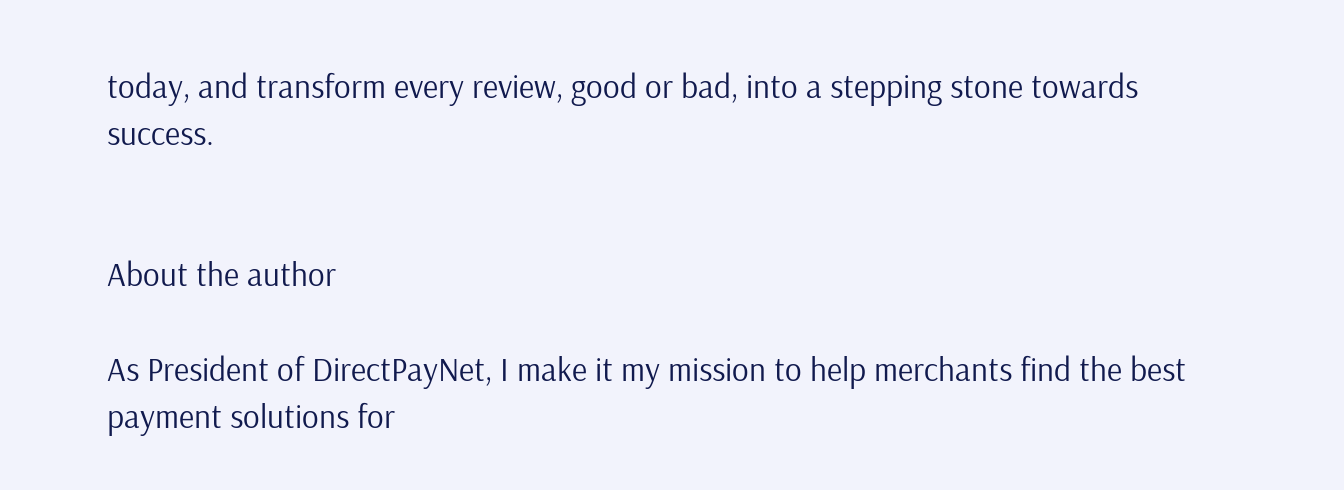today, and transform every review, good or bad, into a stepping stone towards success.


About the author

As President of DirectPayNet, I make it my mission to help merchants find the best payment solutions for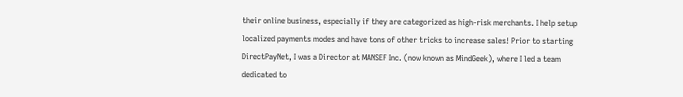their online business, especially if they are categorized as high-risk merchants. I help setup localized payments modes and have tons of other tricks to increase sales! Prior to starting DirectPayNet, I was a Director at MANSEF Inc. (now known as MindGeek), where I led a team dedicated to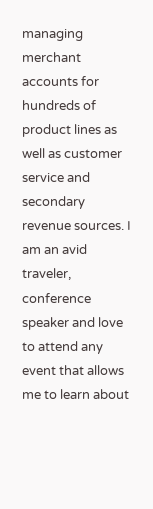managing merchant accounts for hundreds of product lines as well as customer service and secondary revenue sources. I am an avid traveler, conference speaker and love to attend any event that allows me to learn about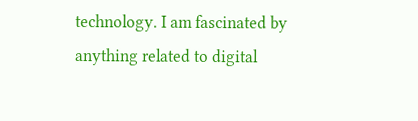technology. I am fascinated by anything related to digital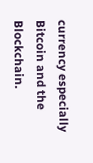currency especially Bitcoin and the Blockchain.